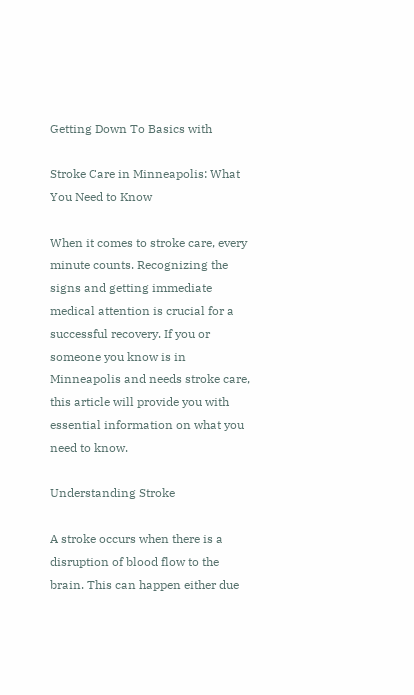Getting Down To Basics with

Stroke Care in Minneapolis: What You Need to Know

When it comes to stroke care, every minute counts. Recognizing the signs and getting immediate medical attention is crucial for a successful recovery. If you or someone you know is in Minneapolis and needs stroke care, this article will provide you with essential information on what you need to know.

Understanding Stroke

A stroke occurs when there is a disruption of blood flow to the brain. This can happen either due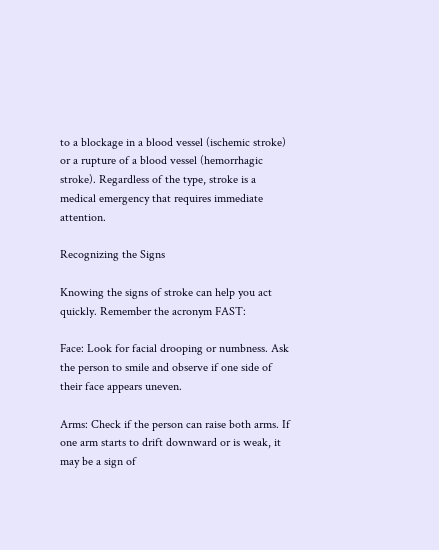to a blockage in a blood vessel (ischemic stroke) or a rupture of a blood vessel (hemorrhagic stroke). Regardless of the type, stroke is a medical emergency that requires immediate attention.

Recognizing the Signs

Knowing the signs of stroke can help you act quickly. Remember the acronym FAST:

Face: Look for facial drooping or numbness. Ask the person to smile and observe if one side of their face appears uneven.

Arms: Check if the person can raise both arms. If one arm starts to drift downward or is weak, it may be a sign of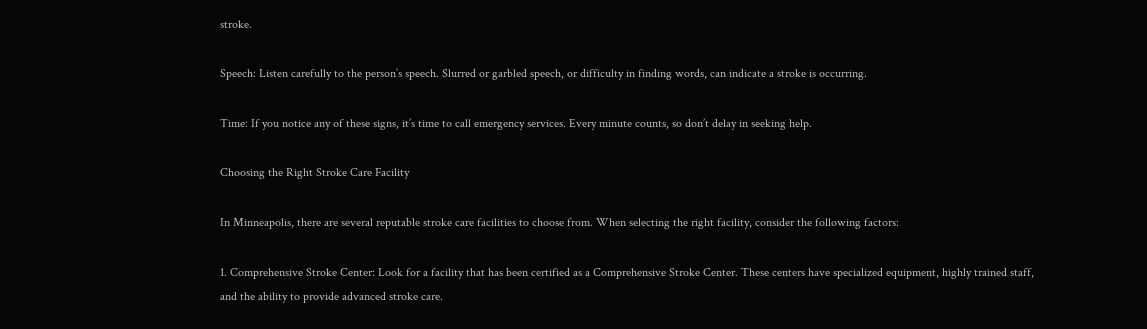stroke.

Speech: Listen carefully to the person’s speech. Slurred or garbled speech, or difficulty in finding words, can indicate a stroke is occurring.

Time: If you notice any of these signs, it’s time to call emergency services. Every minute counts, so don’t delay in seeking help.

Choosing the Right Stroke Care Facility

In Minneapolis, there are several reputable stroke care facilities to choose from. When selecting the right facility, consider the following factors:

1. Comprehensive Stroke Center: Look for a facility that has been certified as a Comprehensive Stroke Center. These centers have specialized equipment, highly trained staff, and the ability to provide advanced stroke care.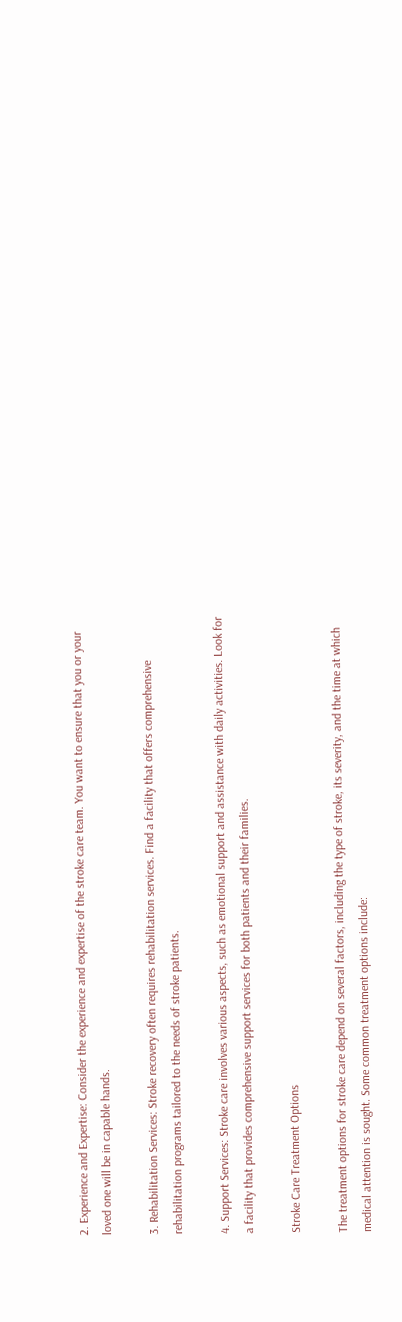2. Experience and Expertise: Consider the experience and expertise of the stroke care team. You want to ensure that you or your loved one will be in capable hands.

3. Rehabilitation Services: Stroke recovery often requires rehabilitation services. Find a facility that offers comprehensive rehabilitation programs tailored to the needs of stroke patients.

4. Support Services: Stroke care involves various aspects, such as emotional support and assistance with daily activities. Look for a facility that provides comprehensive support services for both patients and their families.

Stroke Care Treatment Options

The treatment options for stroke care depend on several factors, including the type of stroke, its severity, and the time at which medical attention is sought. Some common treatment options include: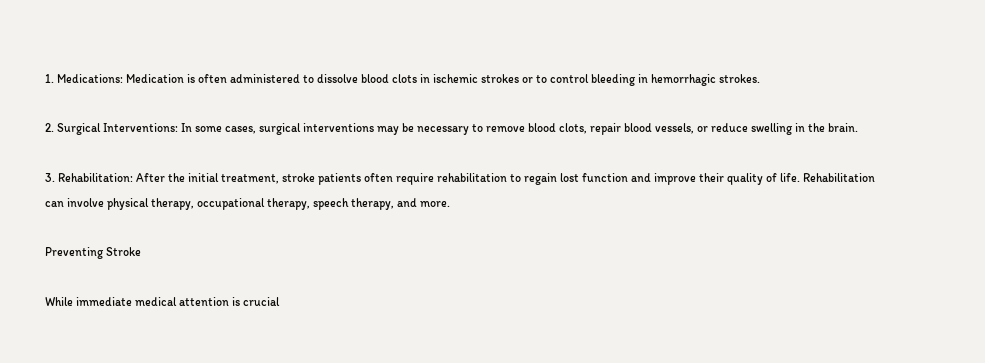1. Medications: Medication is often administered to dissolve blood clots in ischemic strokes or to control bleeding in hemorrhagic strokes.

2. Surgical Interventions: In some cases, surgical interventions may be necessary to remove blood clots, repair blood vessels, or reduce swelling in the brain.

3. Rehabilitation: After the initial treatment, stroke patients often require rehabilitation to regain lost function and improve their quality of life. Rehabilitation can involve physical therapy, occupational therapy, speech therapy, and more.

Preventing Stroke

While immediate medical attention is crucial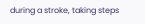during a stroke, taking steps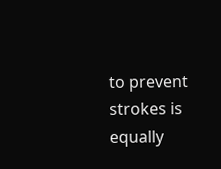to prevent strokes is equally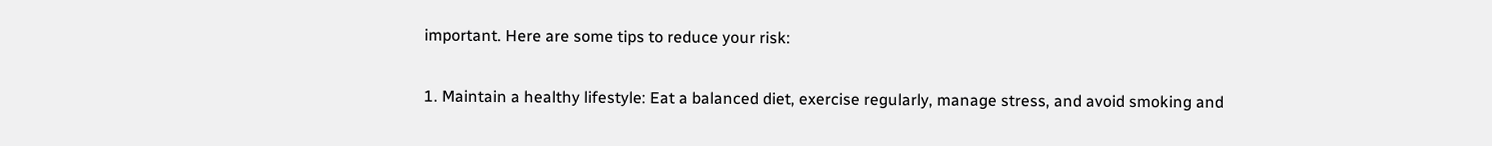important. Here are some tips to reduce your risk:

1. Maintain a healthy lifestyle: Eat a balanced diet, exercise regularly, manage stress, and avoid smoking and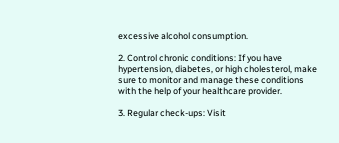excessive alcohol consumption.

2. Control chronic conditions: If you have hypertension, diabetes, or high cholesterol, make sure to monitor and manage these conditions with the help of your healthcare provider.

3. Regular check-ups: Visit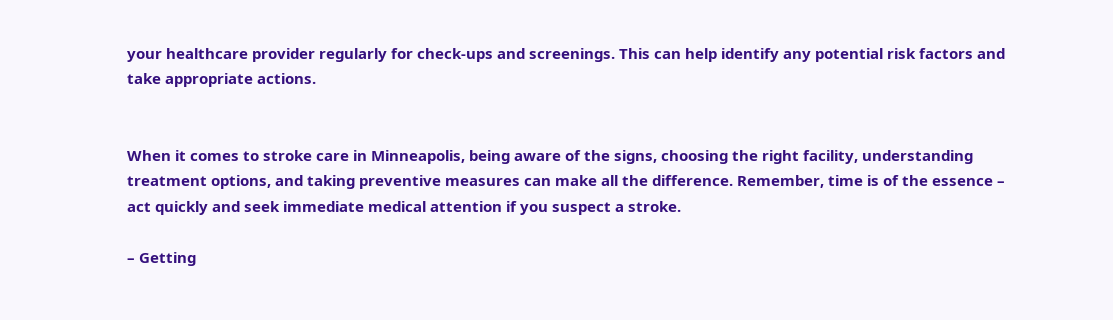your healthcare provider regularly for check-ups and screenings. This can help identify any potential risk factors and take appropriate actions.


When it comes to stroke care in Minneapolis, being aware of the signs, choosing the right facility, understanding treatment options, and taking preventive measures can make all the difference. Remember, time is of the essence – act quickly and seek immediate medical attention if you suspect a stroke.

– Getting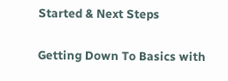Started & Next Steps

Getting Down To Basics with